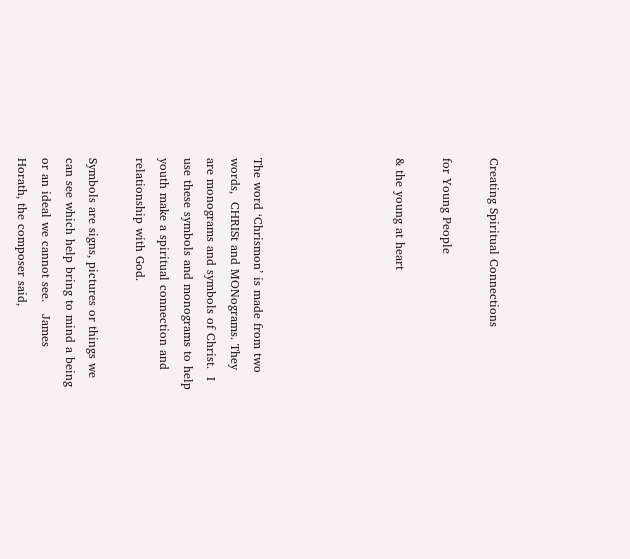Creating Spiritual Connections

for Young People

& the young at heart





The word ‘Chrismon’ is made from two words,  CHRISt and MONograms. They are monograms and symbols of Christ.  I use these symbols and monograms to help youth make a spiritual connection and relationship with God.

Symbols are signs, pictures or things we can see which help bring to mind a being or an ideal we cannot see.   James Horath, the composer said,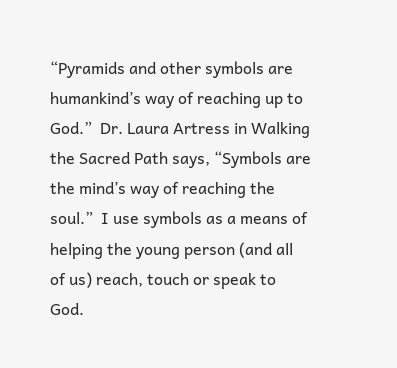“Pyramids and other symbols are humankind’s way of reaching up to God.”  Dr. Laura Artress in Walking the Sacred Path says, “Symbols are the mind’s way of reaching the soul.”  I use symbols as a means of  helping the young person (and all of us) reach, touch or speak to God.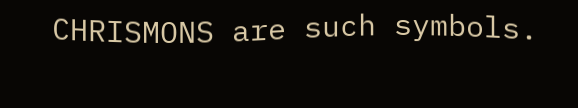CHRISMONS are such symbols.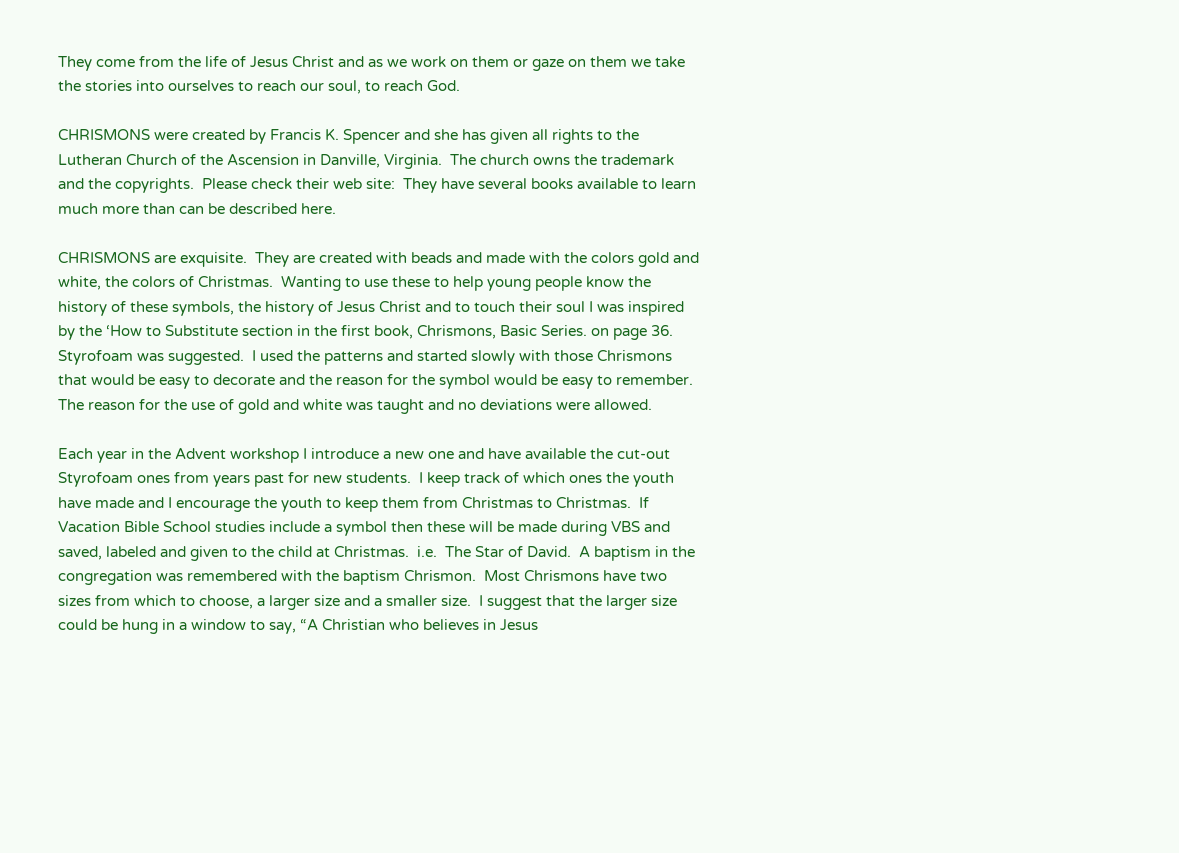They come from the life of Jesus Christ and as we work on them or gaze on them we take the stories into ourselves to reach our soul, to reach God.

CHRISMONS were created by Francis K. Spencer and she has given all rights to the Lutheran Church of the Ascension in Danville, Virginia.  The church owns the trademark and the copyrights.  Please check their web site:  They have several books available to learn much more than can be described here.

CHRISMONS are exquisite.  They are created with beads and made with the colors gold and white, the colors of Christmas.  Wanting to use these to help young people know the history of these symbols, the history of Jesus Christ and to touch their soul I was inspired by the ‘How to Substitute section in the first book, Chrismons, Basic Series. on page 36.  Styrofoam was suggested.  I used the patterns and started slowly with those Chrismons that would be easy to decorate and the reason for the symbol would be easy to remember.  The reason for the use of gold and white was taught and no deviations were allowed.

Each year in the Advent workshop I introduce a new one and have available the cut-out Styrofoam ones from years past for new students.  I keep track of which ones the youth have made and I encourage the youth to keep them from Christmas to Christmas.  If Vacation Bible School studies include a symbol then these will be made during VBS and saved, labeled and given to the child at Christmas.  i.e.  The Star of David.  A baptism in the congregation was remembered with the baptism Chrismon.  Most Chrismons have two sizes from which to choose, a larger size and a smaller size.  I suggest that the larger size could be hung in a window to say, “A Christian who believes in Jesus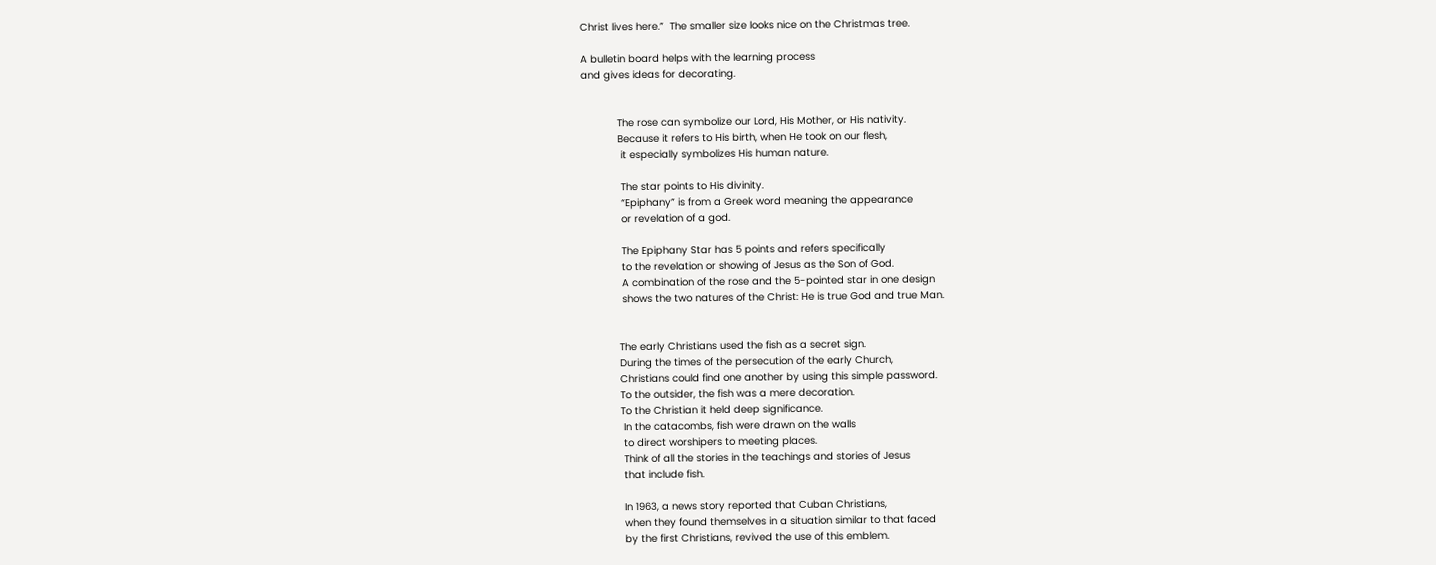Christ lives here.”  The smaller size looks nice on the Christmas tree.

A bulletin board helps with the learning process
and gives ideas for decorating.


            The rose can symbolize our Lord, His Mother, or His nativity.
            Because it refers to His birth, when He took on our flesh,
             it especially symbolizes His human nature.

             The star points to His divinity.
             “Epiphany” is from a Greek word meaning the appearance
             or revelation of a god.

             The Epiphany Star has 5 points and refers specifically
             to the revelation or showing of Jesus as the Son of God.
             A combination of the rose and the 5-pointed star in one design
             shows the two natures of the Christ: He is true God and true Man.


            The early Christians used the fish as a secret sign.
            During the times of the persecution of the early Church,
            Christians could find one another by using this simple password.
            To the outsider, the fish was a mere decoration.
            To the Christian it held deep significance.
             In the catacombs, fish were drawn on the walls
             to direct worshipers to meeting places.
             Think of all the stories in the teachings and stories of Jesus
             that include fish.

             In 1963, a news story reported that Cuban Christians,
             when they found themselves in a situation similar to that faced
             by the first Christians, revived the use of this emblem.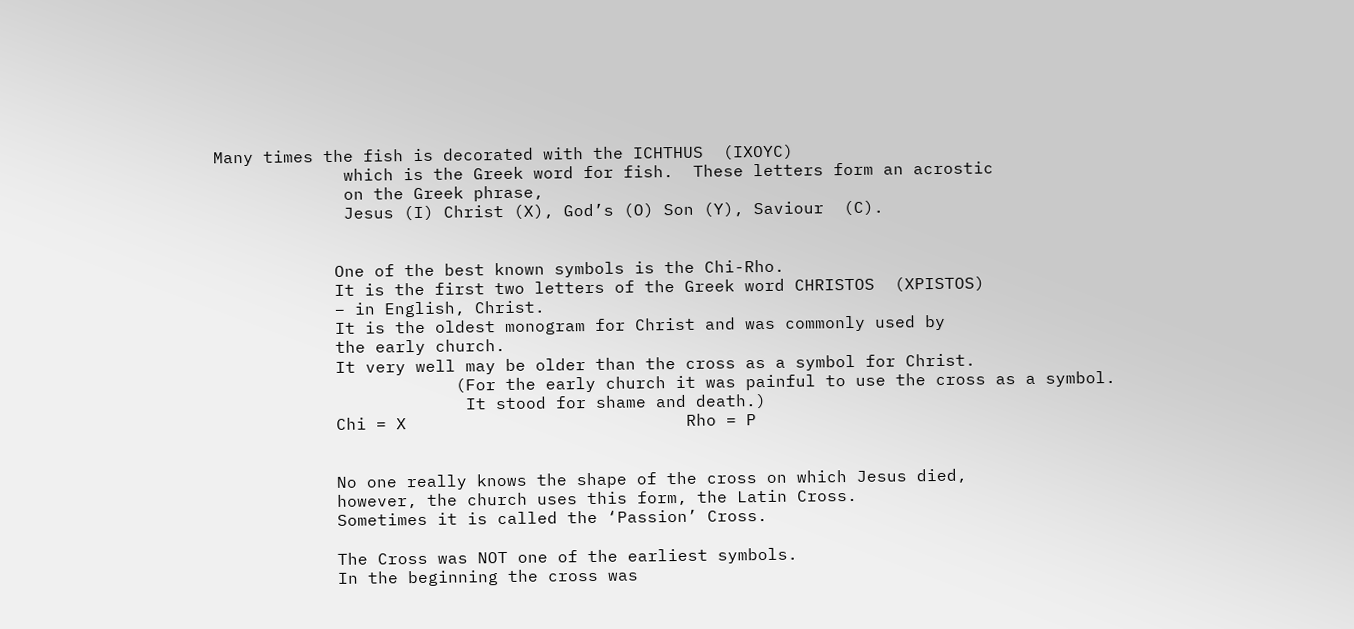Many times the fish is decorated with the ICHTHUS  (IXOYC)
             which is the Greek word for fish.  These letters form an acrostic
             on the Greek phrase,
             Jesus (I) Christ (X), God’s (O) Son (Y), Saviour  (C).


            One of the best known symbols is the Chi-Rho.
            It is the first two letters of the Greek word CHRISTOS  (XPISTOS)
            – in English, Christ.
            It is the oldest monogram for Christ and was commonly used by
            the early church.
            It very well may be older than the cross as a symbol for Christ.
                        (For the early church it was painful to use the cross as a symbol.
                         It stood for shame and death.)
            Chi = X                            Rho = P


            No one really knows the shape of the cross on which Jesus died,
            however, the church uses this form, the Latin Cross.
            Sometimes it is called the ‘Passion’ Cross.

            The Cross was NOT one of the earliest symbols.
            In the beginning the cross was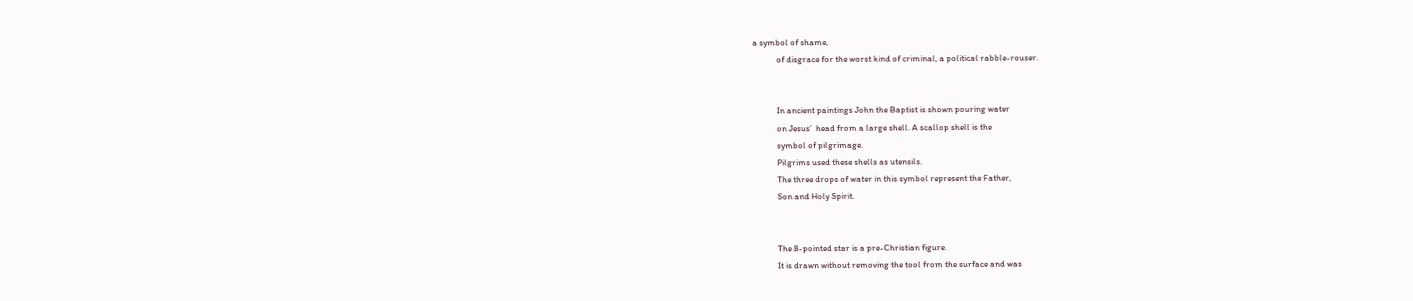a symbol of shame,
            of disgrace for the worst kind of criminal, a political rabble-rouser.


            In ancient paintings John the Baptist is shown pouring water
            on Jesus’  head from a large shell. A scallop shell is the
            symbol of pilgrimage.
            Pilgrims used these shells as utensils.
            The three drops of water in this symbol represent the Father,
            Son and Holy Spirit.


            The 8-pointed star is a pre-Christian figure.
            It is drawn without removing the tool from the surface and was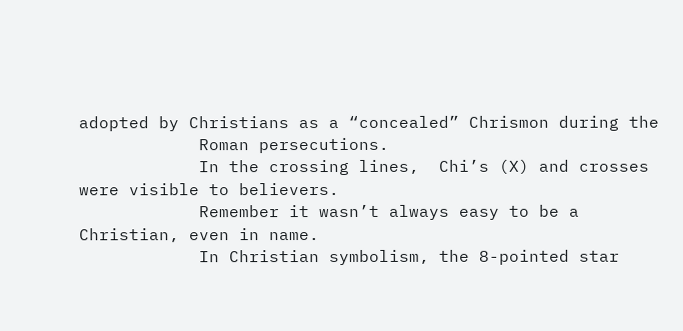adopted by Christians as a “concealed” Chrismon during the
            Roman persecutions.
            In the crossing lines,  Chi’s (X) and crosses were visible to believers.
            Remember it wasn’t always easy to be a Christian, even in name.
            In Christian symbolism, the 8-pointed star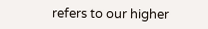refers to our higher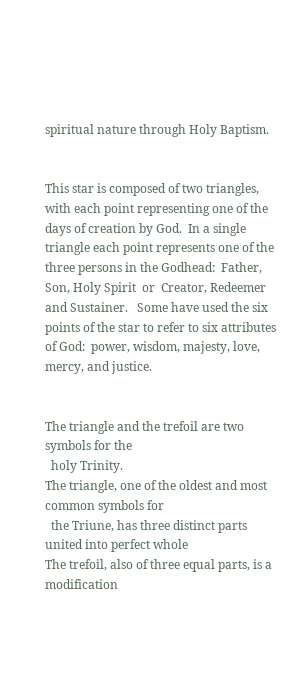spiritual nature through Holy Baptism.


This star is composed of two triangles, with each point representing one of the days of creation by God.  In a single triangle each point represents one of the three persons in the Godhead:  Father, Son, Holy Spirit  or  Creator, Redeemer and Sustainer.   Some have used the six points of the star to refer to six attributes of God:  power, wisdom, majesty, love, mercy, and justice.


The triangle and the trefoil are two symbols for the
  holy Trinity.
The triangle, one of the oldest and most common symbols for
  the Triune, has three distinct parts united into perfect whole
The trefoil, also of three equal parts, is a modification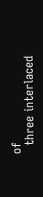of
  three interlaced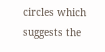circles which suggests the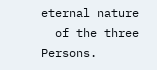eternal nature
  of the three Persons.